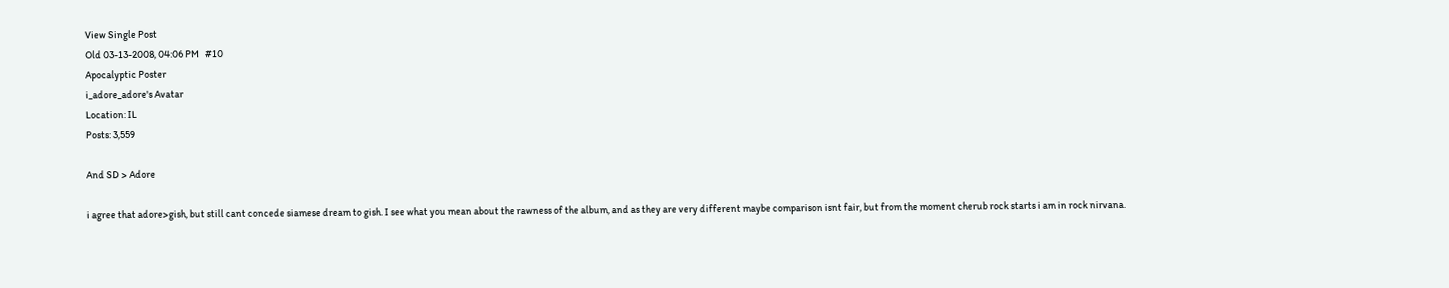View Single Post
Old 03-13-2008, 04:06 PM   #10
Apocalyptic Poster
i_adore_adore's Avatar
Location: IL
Posts: 3,559

And SD > Adore

i agree that adore>gish, but still cant concede siamese dream to gish. I see what you mean about the rawness of the album, and as they are very different maybe comparison isnt fair, but from the moment cherub rock starts i am in rock nirvana.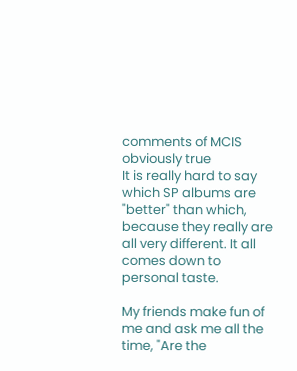comments of MCIS obviously true
It is really hard to say which SP albums are "better" than which, because they really are all very different. It all comes down to personal taste.

My friends make fun of me and ask me all the time, "Are the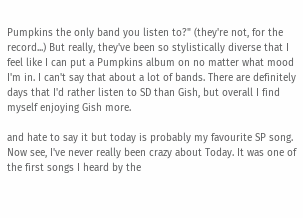Pumpkins the only band you listen to?" (they're not, for the record...) But really, they've been so stylistically diverse that I feel like I can put a Pumpkins album on no matter what mood I'm in. I can't say that about a lot of bands. There are definitely days that I'd rather listen to SD than Gish, but overall I find myself enjoying Gish more.

and hate to say it but today is probably my favourite SP song.
Now see, I've never really been crazy about Today. It was one of the first songs I heard by the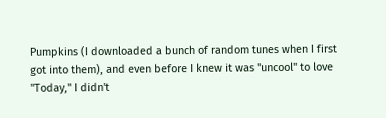Pumpkins (I downloaded a bunch of random tunes when I first got into them), and even before I knew it was "uncool" to love "Today," I didn't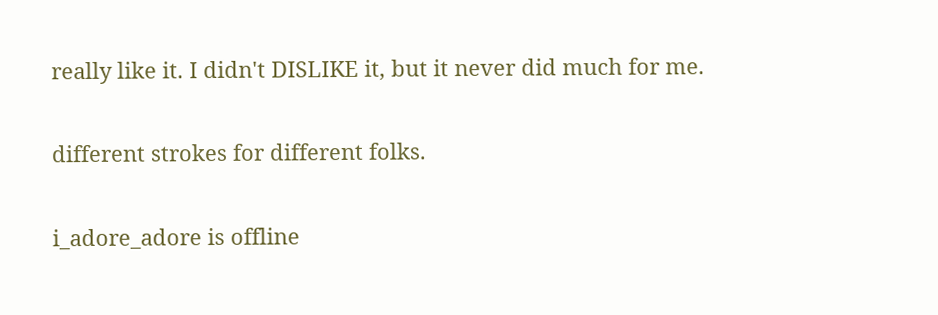really like it. I didn't DISLIKE it, but it never did much for me.

different strokes for different folks.

i_adore_adore is offline